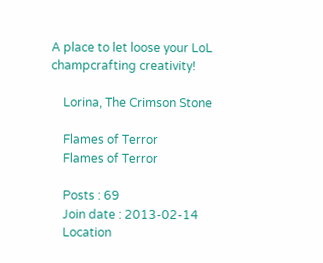A place to let loose your LoL champcrafting creativity!

    Lorina, The Crimson Stone

    Flames of Terror
    Flames of Terror

    Posts : 69
    Join date : 2013-02-14
    Location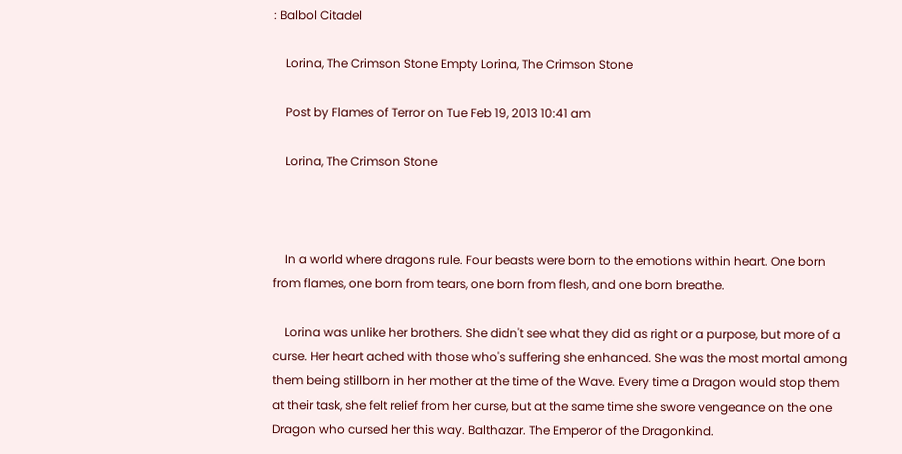: Balbol Citadel

    Lorina, The Crimson Stone Empty Lorina, The Crimson Stone

    Post by Flames of Terror on Tue Feb 19, 2013 10:41 am

    Lorina, The Crimson Stone



    In a world where dragons rule. Four beasts were born to the emotions within heart. One born from flames, one born from tears, one born from flesh, and one born breathe.

    Lorina was unlike her brothers. She didn't see what they did as right or a purpose, but more of a curse. Her heart ached with those who's suffering she enhanced. She was the most mortal among them being stillborn in her mother at the time of the Wave. Every time a Dragon would stop them at their task, she felt relief from her curse, but at the same time she swore vengeance on the one Dragon who cursed her this way. Balthazar. The Emperor of the Dragonkind.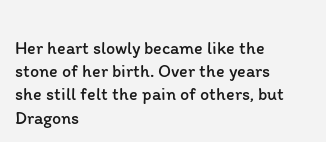Her heart slowly became like the stone of her birth. Over the years she still felt the pain of others, but Dragons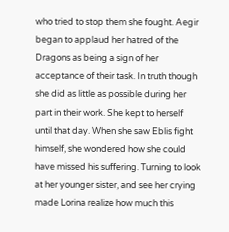who tried to stop them she fought. Aegir began to applaud her hatred of the Dragons as being a sign of her acceptance of their task. In truth though she did as little as possible during her part in their work. She kept to herself until that day. When she saw Eblis fight himself, she wondered how she could have missed his suffering. Turning to look at her younger sister, and see her crying made Lorina realize how much this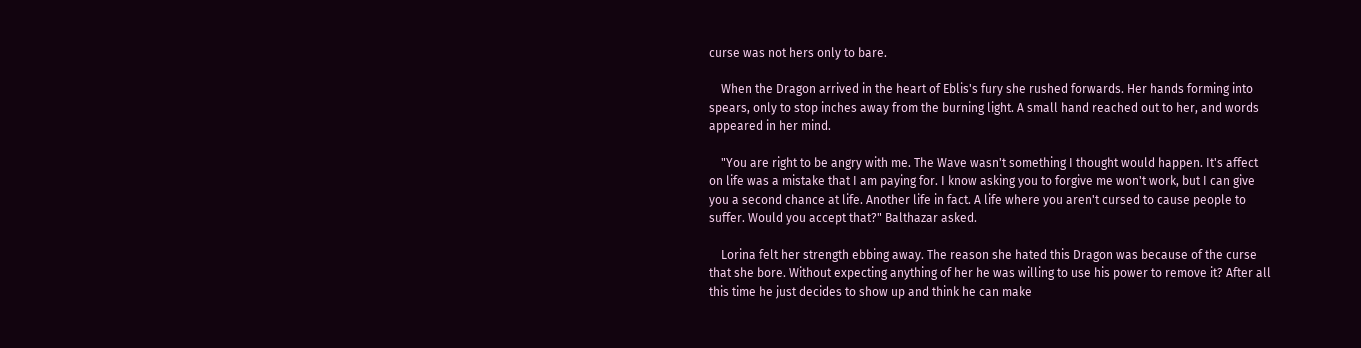curse was not hers only to bare.

    When the Dragon arrived in the heart of Eblis's fury she rushed forwards. Her hands forming into spears, only to stop inches away from the burning light. A small hand reached out to her, and words appeared in her mind.

    "You are right to be angry with me. The Wave wasn't something I thought would happen. It's affect on life was a mistake that I am paying for. I know asking you to forgive me won't work, but I can give you a second chance at life. Another life in fact. A life where you aren't cursed to cause people to suffer. Would you accept that?" Balthazar asked.

    Lorina felt her strength ebbing away. The reason she hated this Dragon was because of the curse that she bore. Without expecting anything of her he was willing to use his power to remove it? After all this time he just decides to show up and think he can make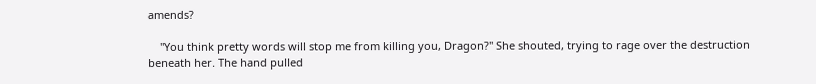amends?

    "You think pretty words will stop me from killing you, Dragon?" She shouted, trying to rage over the destruction beneath her. The hand pulled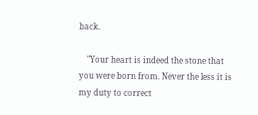back.

    "Your heart is indeed the stone that you were born from. Never the less it is my duty to correct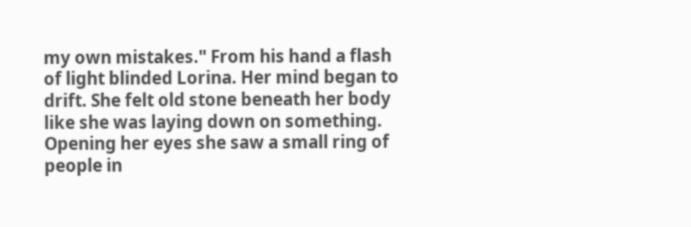my own mistakes." From his hand a flash of light blinded Lorina. Her mind began to drift. She felt old stone beneath her body like she was laying down on something. Opening her eyes she saw a small ring of people in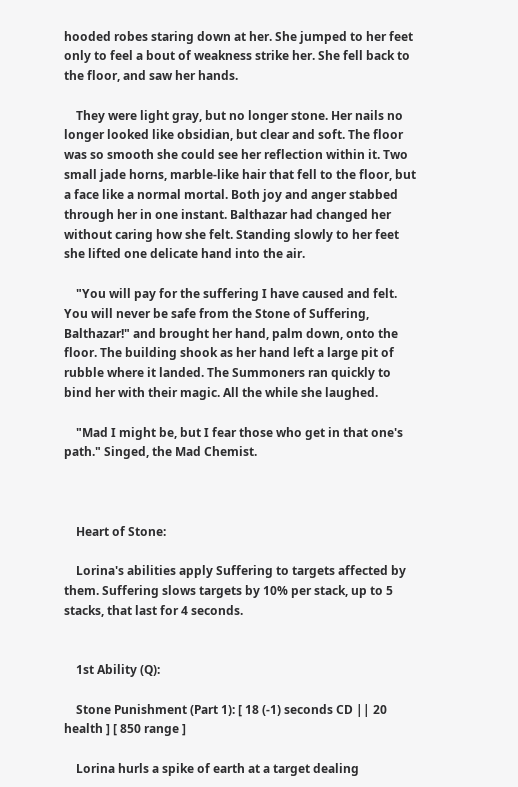hooded robes staring down at her. She jumped to her feet only to feel a bout of weakness strike her. She fell back to the floor, and saw her hands.

    They were light gray, but no longer stone. Her nails no longer looked like obsidian, but clear and soft. The floor was so smooth she could see her reflection within it. Two small jade horns, marble-like hair that fell to the floor, but a face like a normal mortal. Both joy and anger stabbed through her in one instant. Balthazar had changed her without caring how she felt. Standing slowly to her feet she lifted one delicate hand into the air.

    "You will pay for the suffering I have caused and felt. You will never be safe from the Stone of Suffering, Balthazar!" and brought her hand, palm down, onto the floor. The building shook as her hand left a large pit of rubble where it landed. The Summoners ran quickly to bind her with their magic. All the while she laughed.

    "Mad I might be, but I fear those who get in that one's path." Singed, the Mad Chemist.



    Heart of Stone:

    Lorina's abilities apply Suffering to targets affected by them. Suffering slows targets by 10% per stack, up to 5 stacks, that last for 4 seconds.


    1st Ability (Q):

    Stone Punishment (Part 1): [ 18 (-1) seconds CD || 20 health ] [ 850 range ]

    Lorina hurls a spike of earth at a target dealing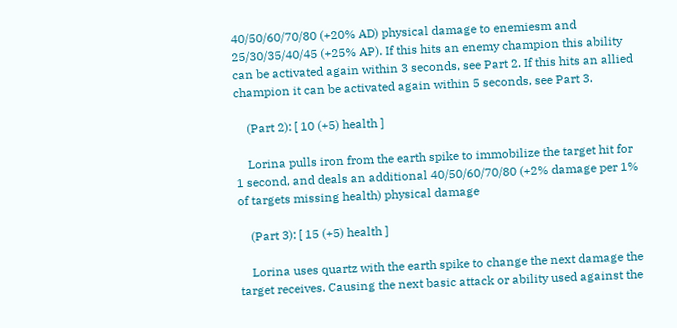40/50/60/70/80 (+20% AD) physical damage to enemiesm and 25/30/35/40/45 (+25% AP). If this hits an enemy champion this ability can be activated again within 3 seconds, see Part 2. If this hits an allied champion it can be activated again within 5 seconds, see Part 3.

    (Part 2): [ 10 (+5) health ]

    Lorina pulls iron from the earth spike to immobilize the target hit for 1 second, and deals an additional 40/50/60/70/80 (+2% damage per 1% of targets missing health) physical damage

    (Part 3): [ 15 (+5) health ]

    Lorina uses quartz with the earth spike to change the next damage the target receives. Causing the next basic attack or ability used against the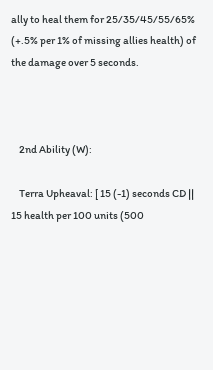ally to heal them for 25/35/45/55/65% (+.5% per 1% of missing allies health) of the damage over 5 seconds.



    2nd Ability (W):

    Terra Upheaval: [ 15 (-1) seconds CD || 15 health per 100 units (500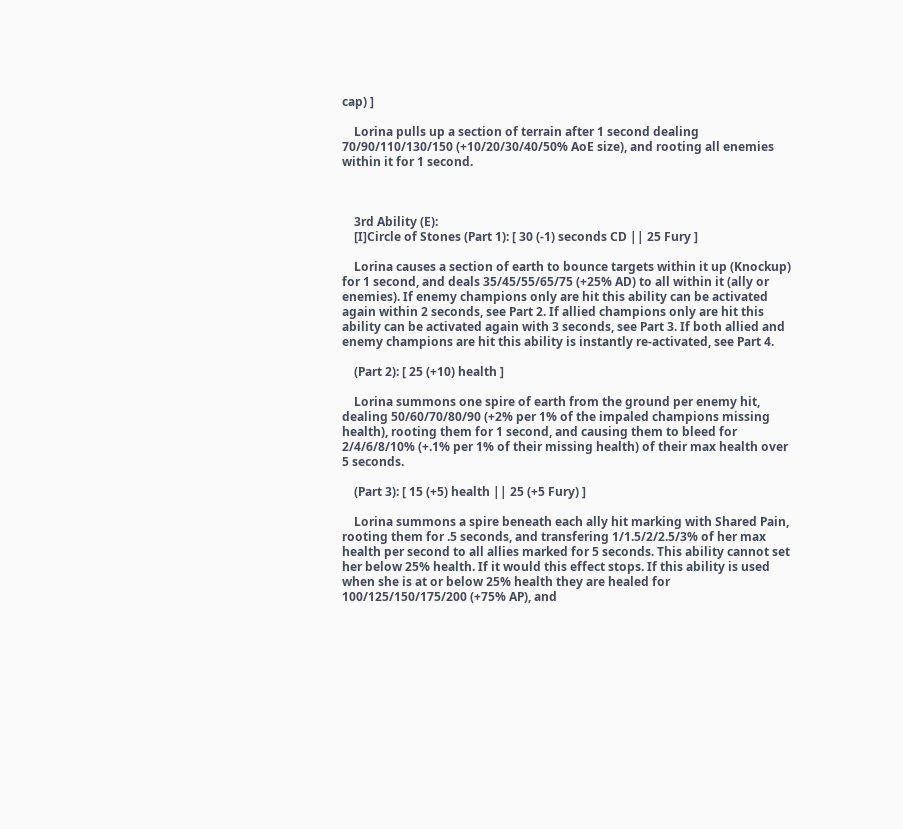cap) ]

    Lorina pulls up a section of terrain after 1 second dealing 70/90/110/130/150 (+10/20/30/40/50% AoE size), and rooting all enemies within it for 1 second.



    3rd Ability (E):
    [I]Circle of Stones (Part 1): [ 30 (-1) seconds CD || 25 Fury ]

    Lorina causes a section of earth to bounce targets within it up (Knockup) for 1 second, and deals 35/45/55/65/75 (+25% AD) to all within it (ally or enemies). If enemy champions only are hit this ability can be activated again within 2 seconds, see Part 2. If allied champions only are hit this ability can be activated again with 3 seconds, see Part 3. If both allied and enemy champions are hit this ability is instantly re-activated, see Part 4.

    (Part 2): [ 25 (+10) health ]

    Lorina summons one spire of earth from the ground per enemy hit, dealing 50/60/70/80/90 (+2% per 1% of the impaled champions missing health), rooting them for 1 second, and causing them to bleed for 2/4/6/8/10% (+.1% per 1% of their missing health) of their max health over 5 seconds.

    (Part 3): [ 15 (+5) health || 25 (+5 Fury) ]

    Lorina summons a spire beneath each ally hit marking with Shared Pain, rooting them for .5 seconds, and transfering 1/1.5/2/2.5/3% of her max health per second to all allies marked for 5 seconds. This ability cannot set her below 25% health. If it would this effect stops. If this ability is used when she is at or below 25% health they are healed for 100/125/150/175/200 (+75% AP), and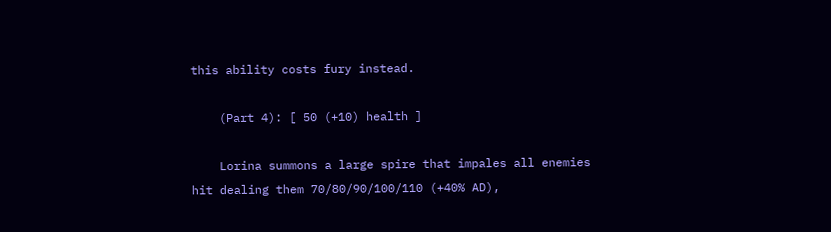this ability costs fury instead.

    (Part 4): [ 50 (+10) health ]

    Lorina summons a large spire that impales all enemies hit dealing them 70/80/90/100/110 (+40% AD),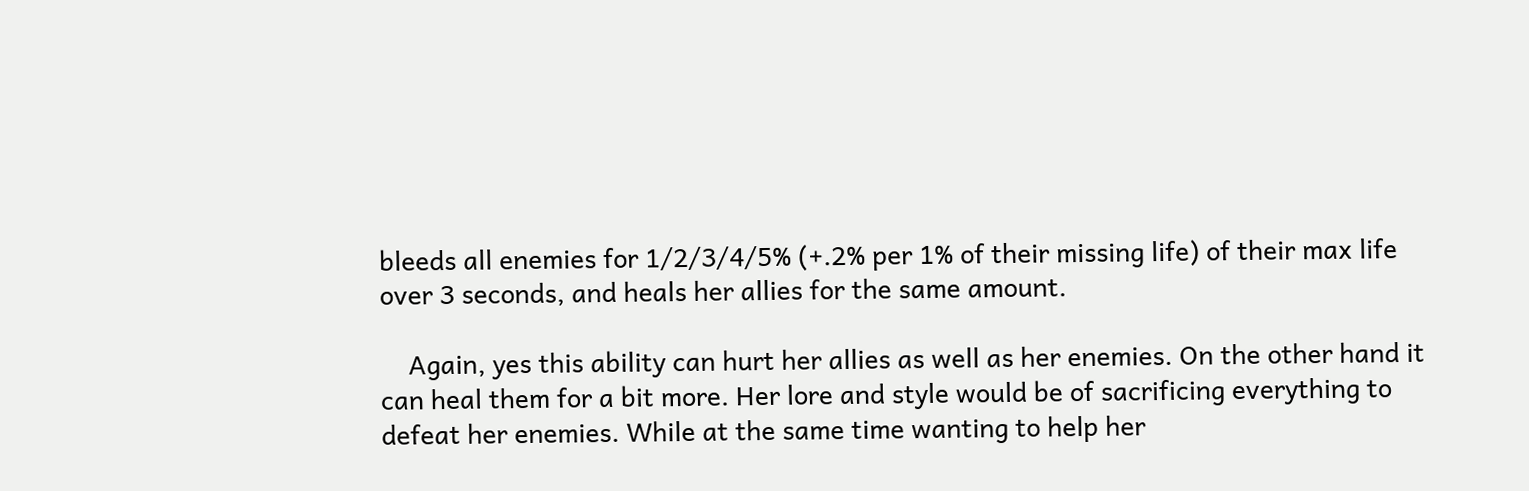bleeds all enemies for 1/2/3/4/5% (+.2% per 1% of their missing life) of their max life over 3 seconds, and heals her allies for the same amount.

    Again, yes this ability can hurt her allies as well as her enemies. On the other hand it can heal them for a bit more. Her lore and style would be of sacrificing everything to defeat her enemies. While at the same time wanting to help her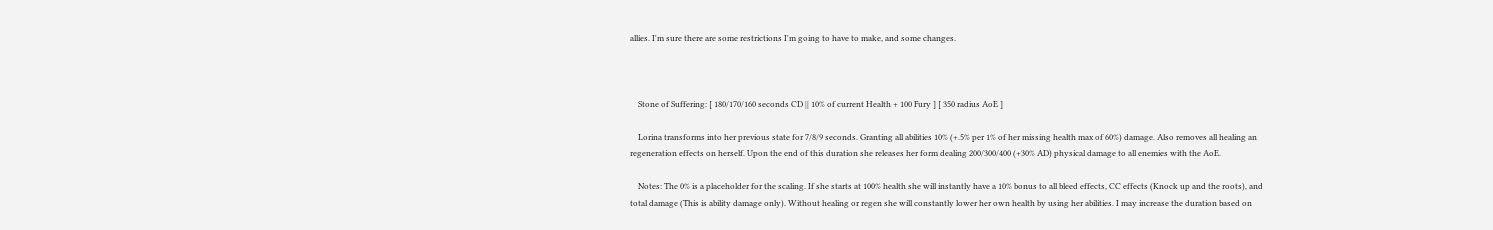allies. I'm sure there are some restrictions I'm going to have to make, and some changes.



    Stone of Suffering: [ 180/170/160 seconds CD || 10% of current Health + 100 Fury ] [ 350 radius AoE ]

    Lorina transforms into her previous state for 7/8/9 seconds. Granting all abilities 10% (+.5% per 1% of her missing health max of 60%) damage. Also removes all healing an regeneration effects on herself. Upon the end of this duration she releases her form dealing 200/300/400 (+30% AD) physical damage to all enemies with the AoE.

    Notes: The 0% is a placeholder for the scaling. If she starts at 100% health she will instantly have a 10% bonus to all bleed effects, CC effects (Knock up and the roots), and total damage (This is ability damage only). Without healing or regen she will constantly lower her own health by using her abilities. I may increase the duration based on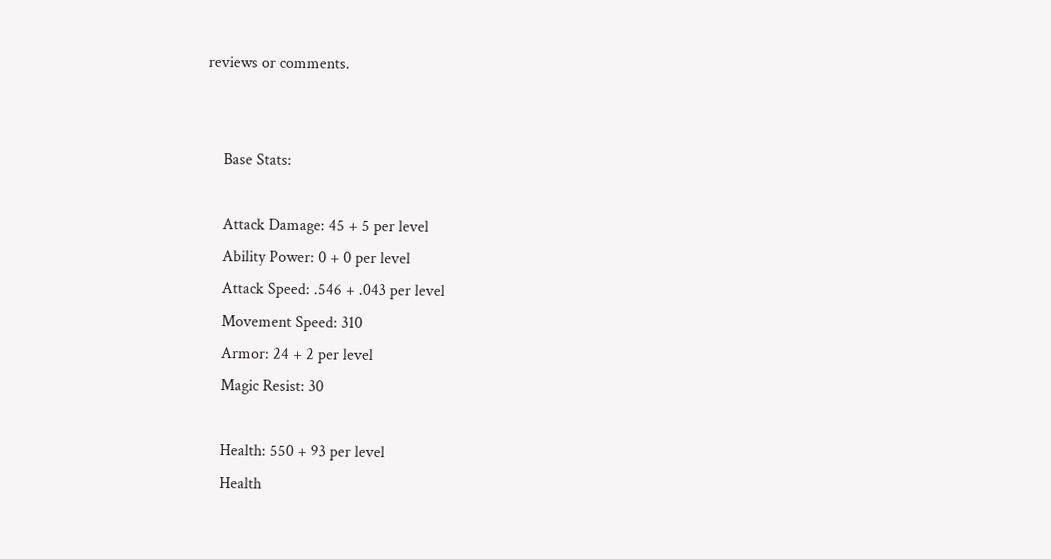reviews or comments.


    Base Stats:

    Attack Damage: 45 + 5 per level
    Ability Power: 0 + 0 per level
    Attack Speed: .546 + .043 per level
    Movement Speed: 310
    Armor: 24 + 2 per level
    Magic Resist: 30

    Health: 550 + 93 per level
    Health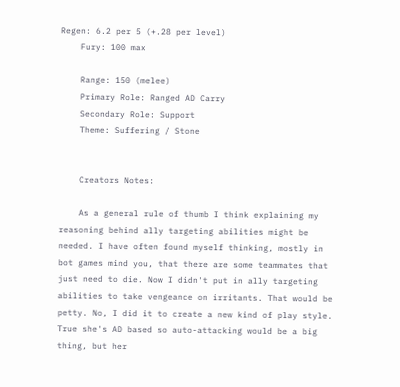Regen: 6.2 per 5 (+.28 per level)
    Fury: 100 max

    Range: 150 (melee)
    Primary Role: Ranged AD Carry
    Secondary Role: Support
    Theme: Suffering / Stone


    Creators Notes:

    As a general rule of thumb I think explaining my reasoning behind ally targeting abilities might be needed. I have often found myself thinking, mostly in bot games mind you, that there are some teammates that just need to die. Now I didn't put in ally targeting abilities to take vengeance on irritants. That would be petty. No, I did it to create a new kind of play style. True she's AD based so auto-attacking would be a big thing, but her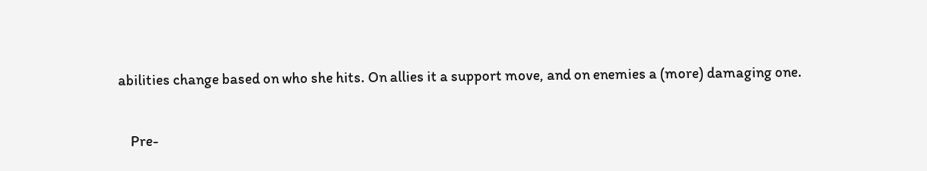abilities change based on who she hits. On allies it a support move, and on enemies a (more) damaging one.

    Pre-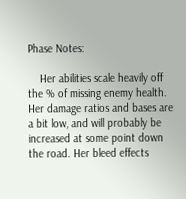Phase Notes:

    Her abilities scale heavily off the % of missing enemy health. Her damage ratios and bases are a bit low, and will probably be increased at some point down the road. Her bleed effects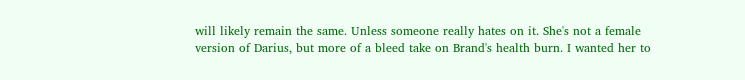will likely remain the same. Unless someone really hates on it. She's not a female version of Darius, but more of a bleed take on Brand's health burn. I wanted her to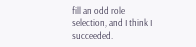fill an odd role selection, and I think I succeeded.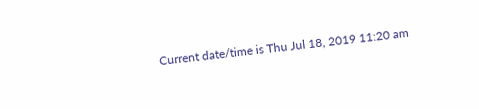Current date/time is Thu Jul 18, 2019 11:20 am